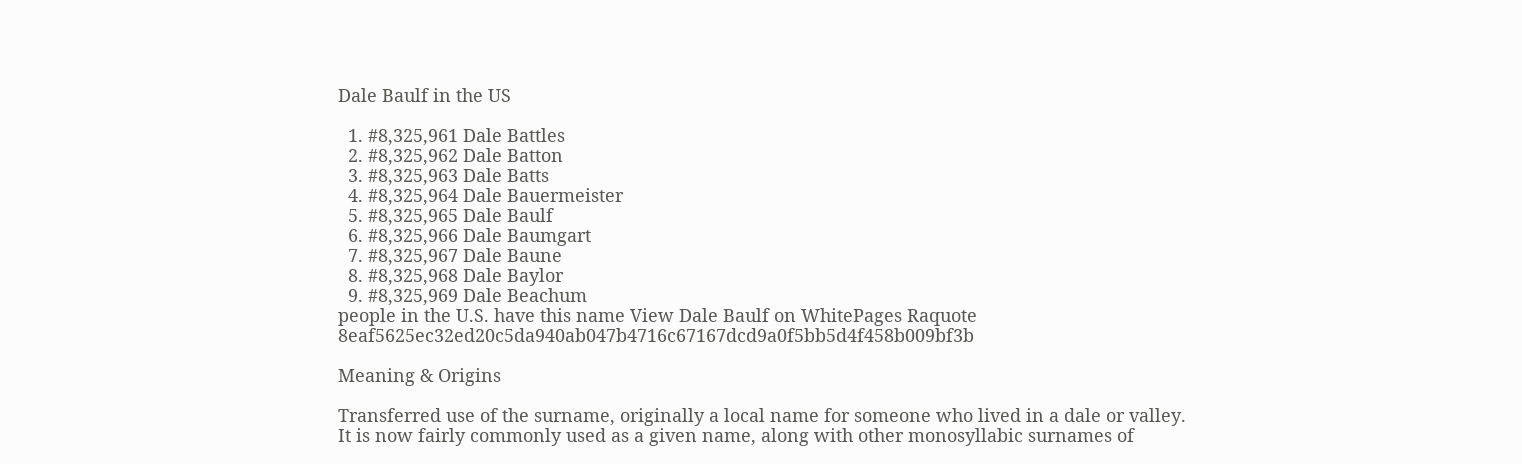Dale Baulf in the US

  1. #8,325,961 Dale Battles
  2. #8,325,962 Dale Batton
  3. #8,325,963 Dale Batts
  4. #8,325,964 Dale Bauermeister
  5. #8,325,965 Dale Baulf
  6. #8,325,966 Dale Baumgart
  7. #8,325,967 Dale Baune
  8. #8,325,968 Dale Baylor
  9. #8,325,969 Dale Beachum
people in the U.S. have this name View Dale Baulf on WhitePages Raquote 8eaf5625ec32ed20c5da940ab047b4716c67167dcd9a0f5bb5d4f458b009bf3b

Meaning & Origins

Transferred use of the surname, originally a local name for someone who lived in a dale or valley. It is now fairly commonly used as a given name, along with other monosyllabic surnames of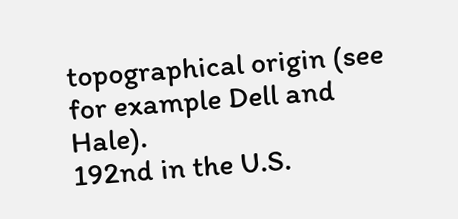topographical origin (see for example Dell and Hale).
192nd in the U.S.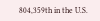804,359th in the U.S.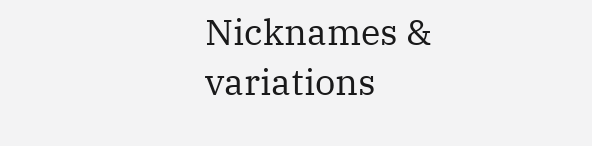Nicknames & variations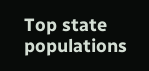Top state populations